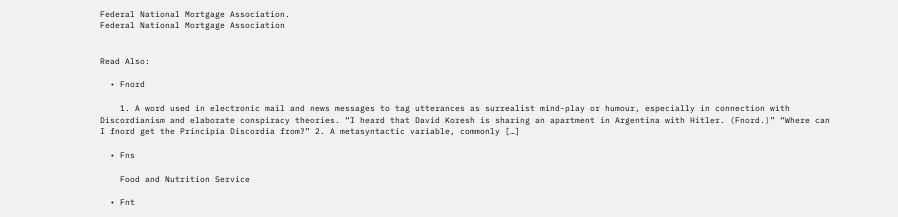Federal National Mortgage Association.
Federal National Mortgage Association


Read Also:

  • Fnord

    1. A word used in electronic mail and news messages to tag utterances as surrealist mind-play or humour, especially in connection with Discordianism and elaborate conspiracy theories. “I heard that David Koresh is sharing an apartment in Argentina with Hitler. (Fnord.)” “Where can I fnord get the Principia Discordia from?” 2. A metasyntactic variable, commonly […]

  • Fns

    Food and Nutrition Service

  • Fnt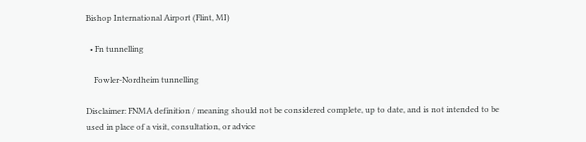Bishop International Airport (Flint, MI)

  • Fn tunnelling

    Fowler-Nordheim tunnelling

Disclaimer: FNMA definition / meaning should not be considered complete, up to date, and is not intended to be used in place of a visit, consultation, or advice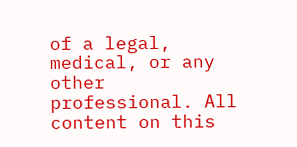of a legal, medical, or any other professional. All content on this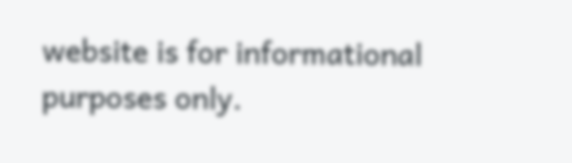website is for informational purposes only.